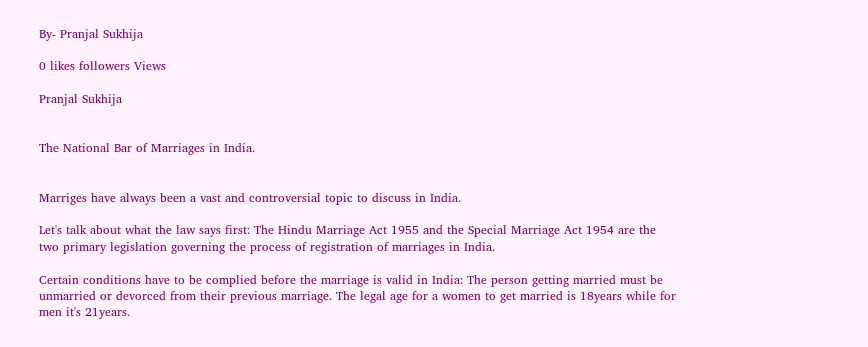By- Pranjal Sukhija

0 likes followers Views

Pranjal Sukhija


The National Bar of Marriages in India.


Marriges have always been a vast and controversial topic to discuss in India.

Let's talk about what the law says first: The Hindu Marriage Act 1955 and the Special Marriage Act 1954 are the two primary legislation governing the process of registration of marriages in India.

Certain conditions have to be complied before the marriage is valid in India: The person getting married must be unmarried or devorced from their previous marriage. The legal age for a women to get married is 18years while for men it's 21years.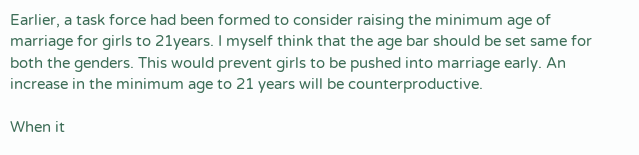Earlier, a task force had been formed to consider raising the minimum age of marriage for girls to 21years. I myself think that the age bar should be set same for both the genders. This would prevent girls to be pushed into marriage early. An increase in the minimum age to 21 years will be counterproductive.

When it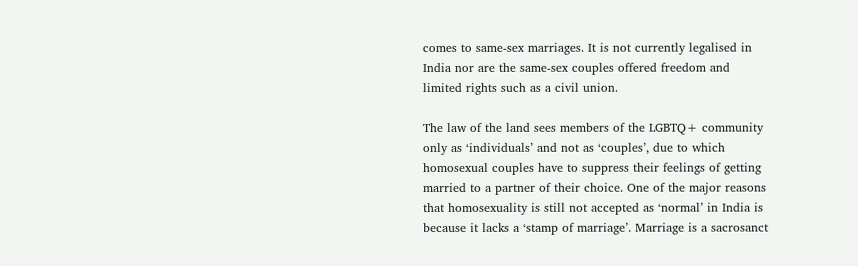comes to same-sex marriages. It is not currently legalised in India nor are the same-sex couples offered freedom and limited rights such as a civil union.

The law of the land sees members of the LGBTQ+ community only as ‘individuals’ and not as ‘couples’, due to which homosexual couples have to suppress their feelings of getting married to a partner of their choice. One of the major reasons that homosexuality is still not accepted as ‘normal’ in India is because it lacks a ‘stamp of marriage’. Marriage is a sacrosanct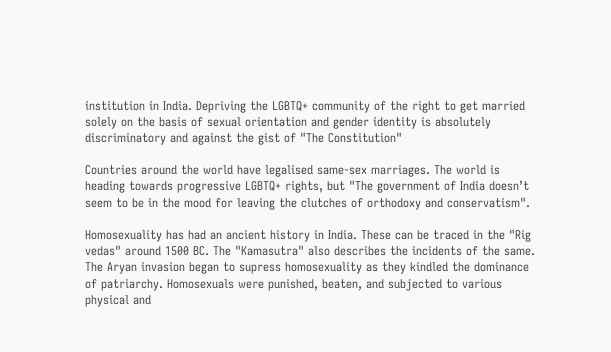institution in India. Depriving the LGBTQ+ community of the right to get married solely on the basis of sexual orientation and gender identity is absolutely discriminatory and against the gist of "The Constitution"

Countries around the world have legalised same-sex marriages. The world is heading towards progressive LGBTQ+ rights, but "The government of India doesn’t seem to be in the mood for leaving the clutches of orthodoxy and conservatism".

Homosexuality has had an ancient history in India. These can be traced in the "Rig vedas" around 1500 BC. The "Kamasutra" also describes the incidents of the same. The Aryan invasion began to supress homosexuality as they kindled the dominance of patriarchy. Homosexuals were punished, beaten, and subjected to various physical and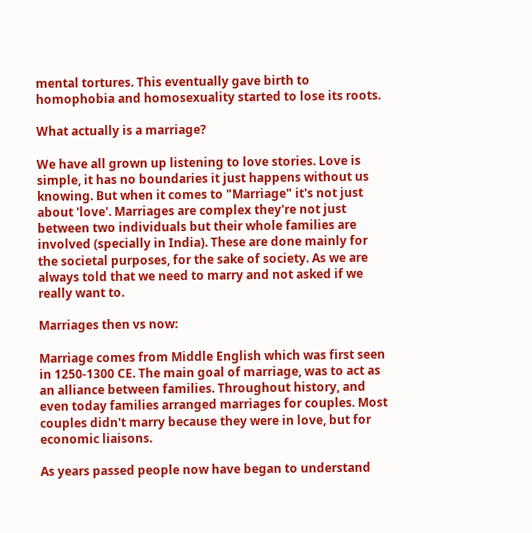mental tortures. This eventually gave birth to homophobia and homosexuality started to lose its roots.

What actually is a marriage?

We have all grown up listening to love stories. Love is simple, it has no boundaries it just happens without us knowing. But when it comes to "Marriage" it's not just about 'love'. Marriages are complex they're not just between two individuals but their whole families are involved (specially in India). These are done mainly for the societal purposes, for the sake of society. As we are always told that we need to marry and not asked if we really want to.

Marriages then vs now:

Marriage comes from Middle English which was first seen in 1250-1300 CE. The main goal of marriage, was to act as an alliance between families. Throughout history, and even today families arranged marriages for couples. Most couples didn't marry because they were in love, but for economic liaisons.

As years passed people now have began to understand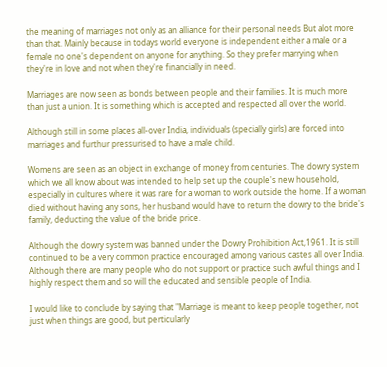the meaning of marriages not only as an alliance for their personal needs But alot more than that. Mainly because in todays world everyone is independent either a male or a female no one's dependent on anyone for anything. So they prefer marrying when they're in love and not when they're financially in need.

Marriages are now seen as bonds between people and their families. It is much more than just a union. It is something which is accepted and respected all over the world.

Although still in some places all-over India, individuals (specially girls) are forced into marriages and furthur pressurised to have a male child.

Womens are seen as an object in exchange of money from centuries. The dowry system which we all know about was intended to help set up the couple's new household, especially in cultures where it was rare for a woman to work outside the home. If a woman died without having any sons, her husband would have to return the dowry to the bride's family, deducting the value of the bride price.

Although the dowry system was banned under the Dowry Prohibition Act,1961. It is still continued to be a very common practice encouraged among various castes all over India. Although there are many people who do not support or practice such awful things and I highly respect them and so will the educated and sensible people of India.

I would like to conclude by saying that "Marriage is meant to keep people together, not just when things are good, but perticularly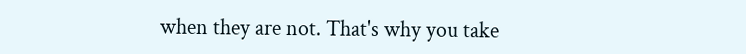when they are not. That's why you take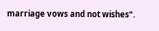marriage vows and not wishes".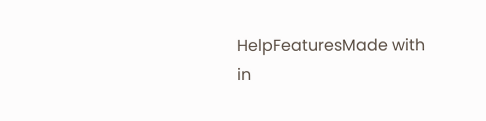HelpFeaturesMade with in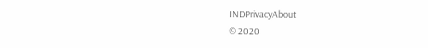INDPrivacyAbout
© 2020